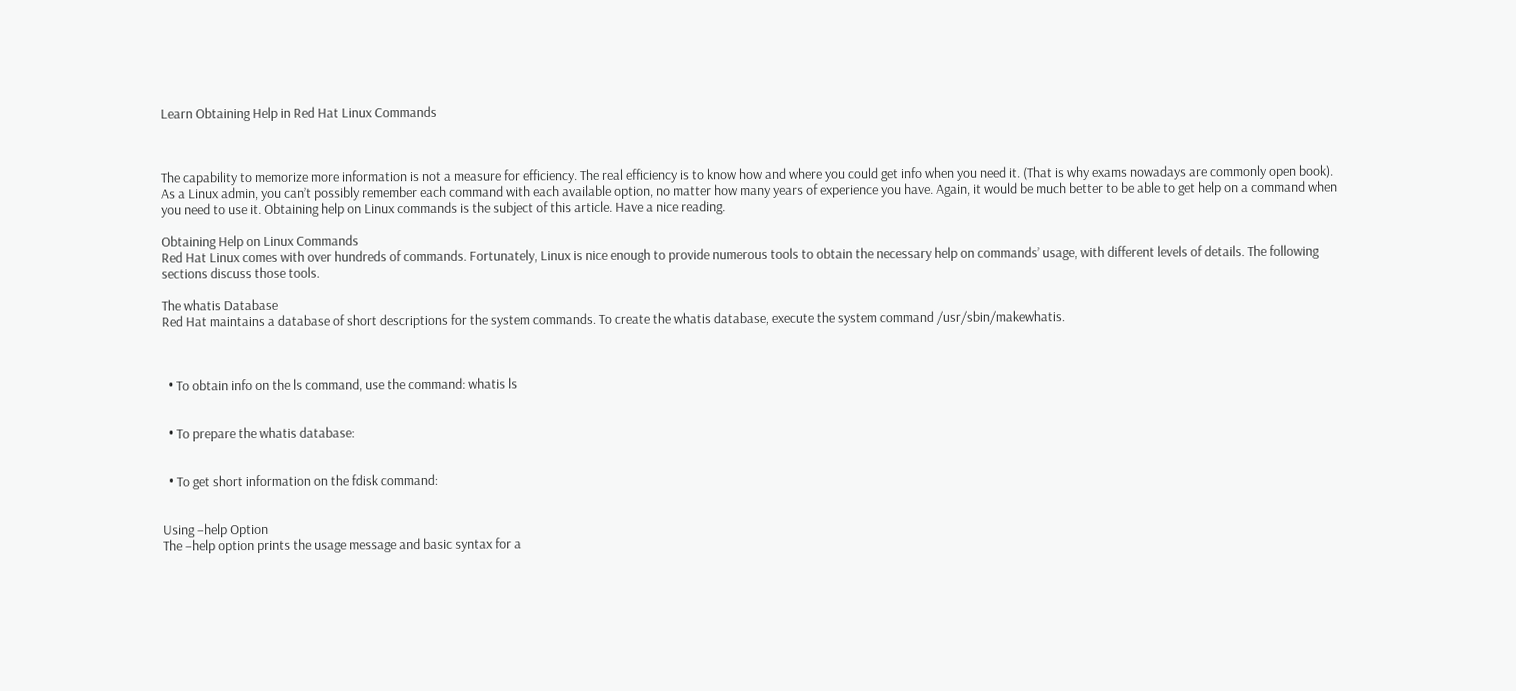Learn Obtaining Help in Red Hat Linux Commands



The capability to memorize more information is not a measure for efficiency. The real efficiency is to know how and where you could get info when you need it. (That is why exams nowadays are commonly open book). As a Linux admin, you can’t possibly remember each command with each available option, no matter how many years of experience you have. Again, it would be much better to be able to get help on a command when you need to use it. Obtaining help on Linux commands is the subject of this article. Have a nice reading.

Obtaining Help on Linux Commands
Red Hat Linux comes with over hundreds of commands. Fortunately, Linux is nice enough to provide numerous tools to obtain the necessary help on commands’ usage, with different levels of details. The following sections discuss those tools.

The whatis Database
Red Hat maintains a database of short descriptions for the system commands. To create the whatis database, execute the system command /usr/sbin/makewhatis.



  • To obtain info on the ls command, use the command: whatis ls


  • To prepare the whatis database:


  • To get short information on the fdisk command:


Using –help Option
The –help option prints the usage message and basic syntax for a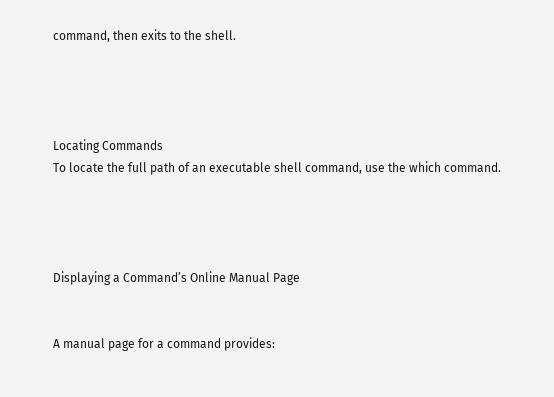command, then exits to the shell.




Locating Commands
To locate the full path of an executable shell command, use the which command.




Displaying a Command’s Online Manual Page


A manual page for a command provides: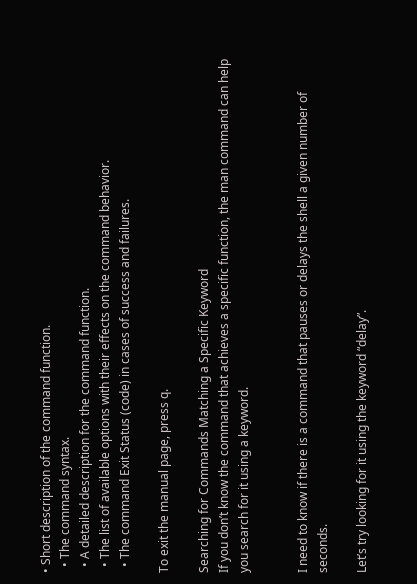• Short description of the command function.
  • The command syntax.
  • A detailed description for the command function.
  • The list of available options with their effects on the command behavior.
  • The command Exit Status (code) in cases of success and failures.

To exit the manual page, press q.

Searching for Commands Matching a Specific Keyword
If you don’t know the command that achieves a specific function, the man command can help you search for it using a keyword.


I need to know if there is a command that pauses or delays the shell a given number of seconds.

Let’s try looking for it using the keyword “delay”.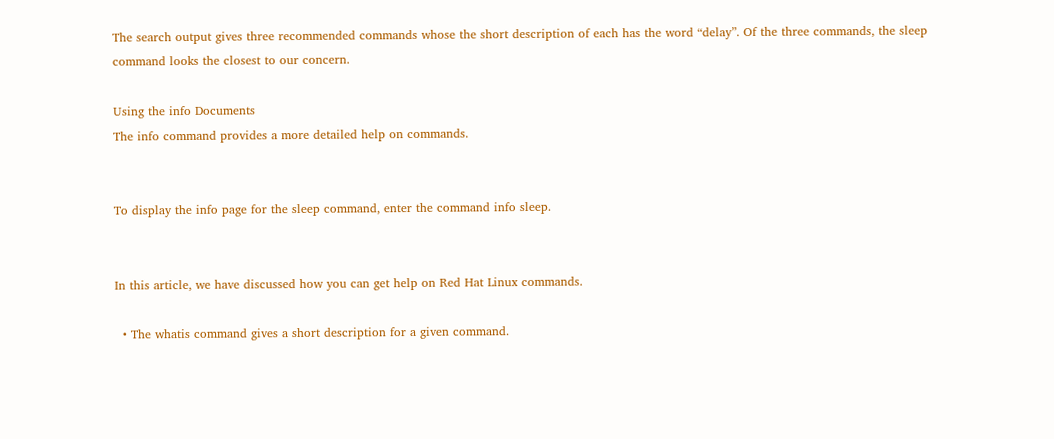The search output gives three recommended commands whose the short description of each has the word “delay”. Of the three commands, the sleep command looks the closest to our concern.

Using the info Documents
The info command provides a more detailed help on commands.


To display the info page for the sleep command, enter the command info sleep.


In this article, we have discussed how you can get help on Red Hat Linux commands.

  • The whatis command gives a short description for a given command.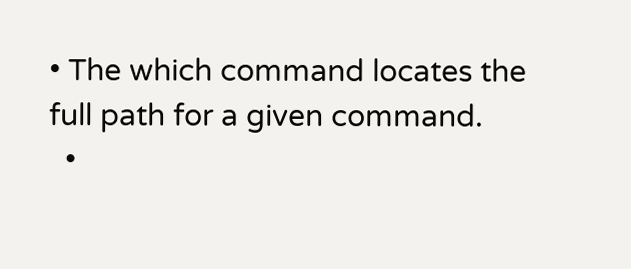• The which command locates the full path for a given command.
  •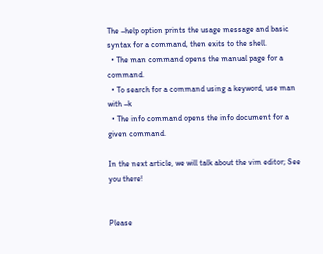The –help option prints the usage message and basic syntax for a command, then exits to the shell.
  • The man command opens the manual page for a command.
  • To search for a command using a keyword, use man with –k
  • The info command opens the info document for a given command.

In the next article, we will talk about the vim editor; See you there!


Please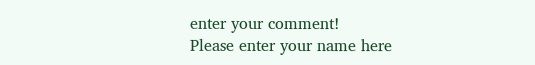enter your comment!
Please enter your name here